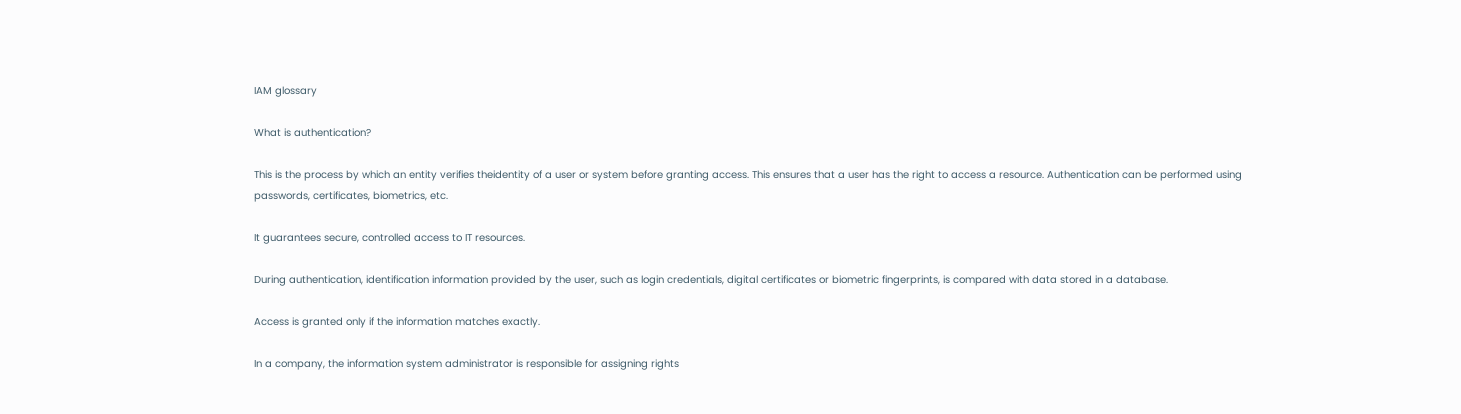IAM glossary

What is authentication?

This is the process by which an entity verifies theidentity of a user or system before granting access. This ensures that a user has the right to access a resource. Authentication can be performed using passwords, certificates, biometrics, etc.

It guarantees secure, controlled access to IT resources.

During authentication, identification information provided by the user, such as login credentials, digital certificates or biometric fingerprints, is compared with data stored in a database.

Access is granted only if the information matches exactly.

In a company, the information system administrator is responsible for assigning rights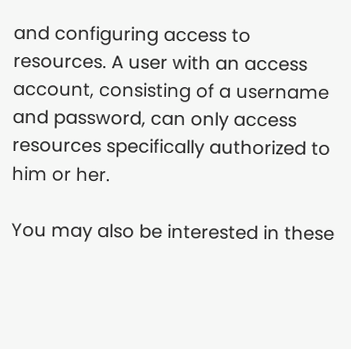and configuring access to resources. A user with an access account, consisting of a username and password, can only access resources specifically authorized to him or her.

You may also be interested in these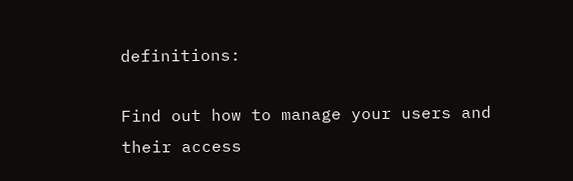definitions:

Find out how to manage your users and their access